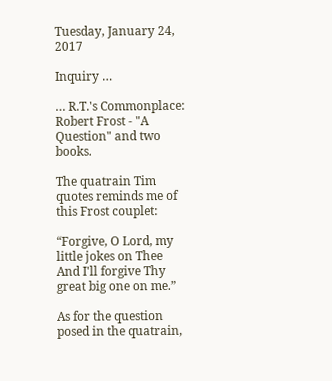Tuesday, January 24, 2017

Inquiry …

… R.T.'s Commonplace: Robert Frost - "A Question" and two books.

The quatrain Tim quotes reminds me of this Frost couplet:

“Forgive, O Lord, my little jokes on Thee
And I'll forgive Thy great big one on me.”

As for the question posed in the quatrain,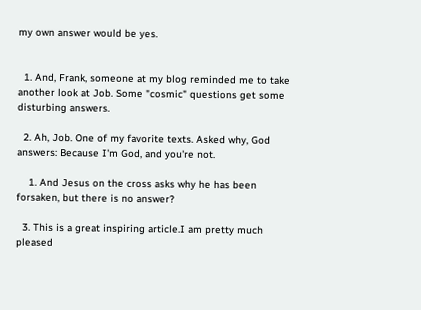my own answer would be yes.


  1. And, Frank, someone at my blog reminded me to take another look at Job. Some "cosmic" questions get some disturbing answers.

  2. Ah, Job. One of my favorite texts. Asked why, God answers: Because I'm God, and you're not.

    1. And Jesus on the cross asks why he has been forsaken, but there is no answer?

  3. This is a great inspiring article.I am pretty much pleased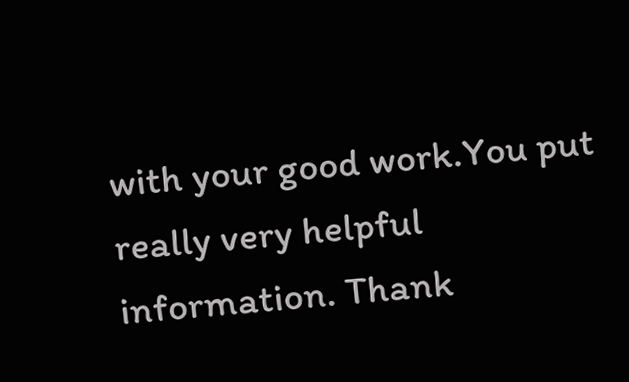with your good work.You put really very helpful information. Thank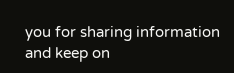you for sharing information and keep on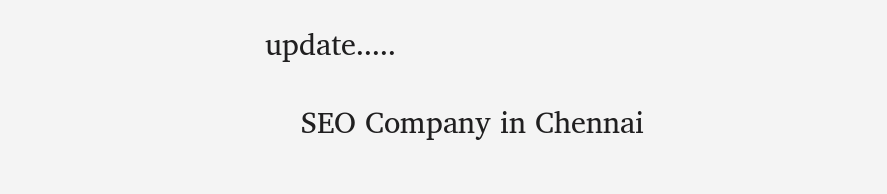update.....

    SEO Company in Chennai